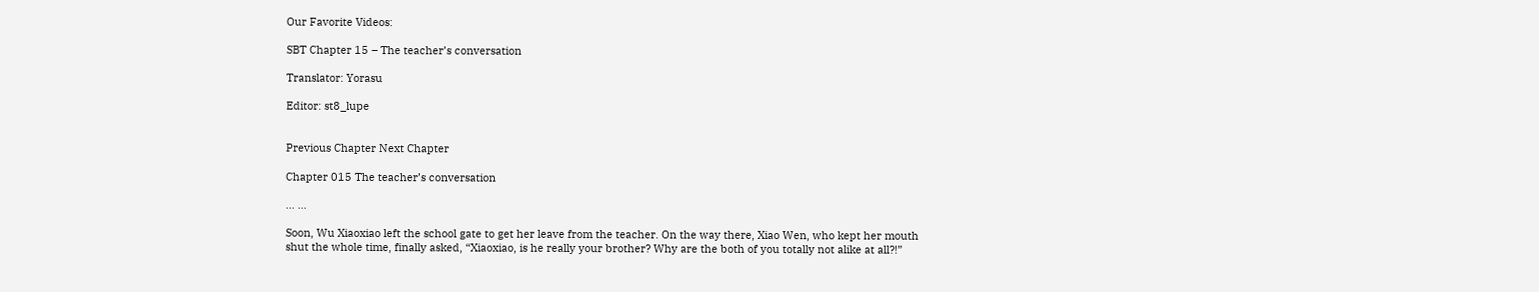Our Favorite Videos:

SBT Chapter 15 – The teacher’s conversation

Translator: Yorasu

Editor: st8_lupe


Previous Chapter Next Chapter

Chapter 015 The teacher’s conversation

… …

Soon, Wu Xiaoxiao left the school gate to get her leave from the teacher. On the way there, Xiao Wen, who kept her mouth shut the whole time, finally asked, “Xiaoxiao, is he really your brother? Why are the both of you totally not alike at all?!”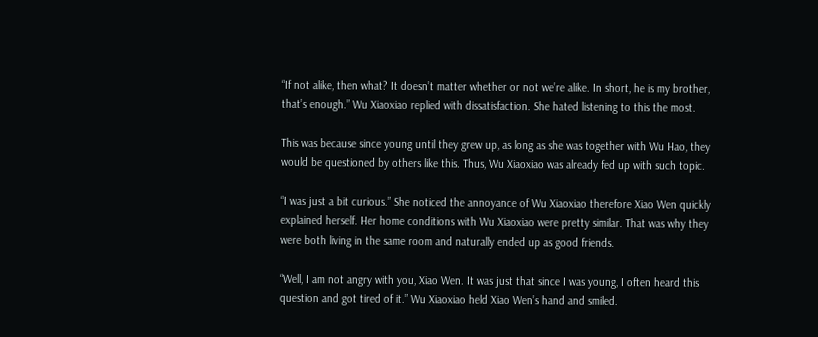“If not alike, then what? It doesn’t matter whether or not we’re alike. In short, he is my brother, that’s enough.” Wu Xiaoxiao replied with dissatisfaction. She hated listening to this the most.

This was because since young until they grew up, as long as she was together with Wu Hao, they would be questioned by others like this. Thus, Wu Xiaoxiao was already fed up with such topic.

“I was just a bit curious.” She noticed the annoyance of Wu Xiaoxiao therefore Xiao Wen quickly explained herself. Her home conditions with Wu Xiaoxiao were pretty similar. That was why they were both living in the same room and naturally ended up as good friends.

“Well, I am not angry with you, Xiao Wen. It was just that since I was young, I often heard this question and got tired of it.” Wu Xiaoxiao held Xiao Wen’s hand and smiled.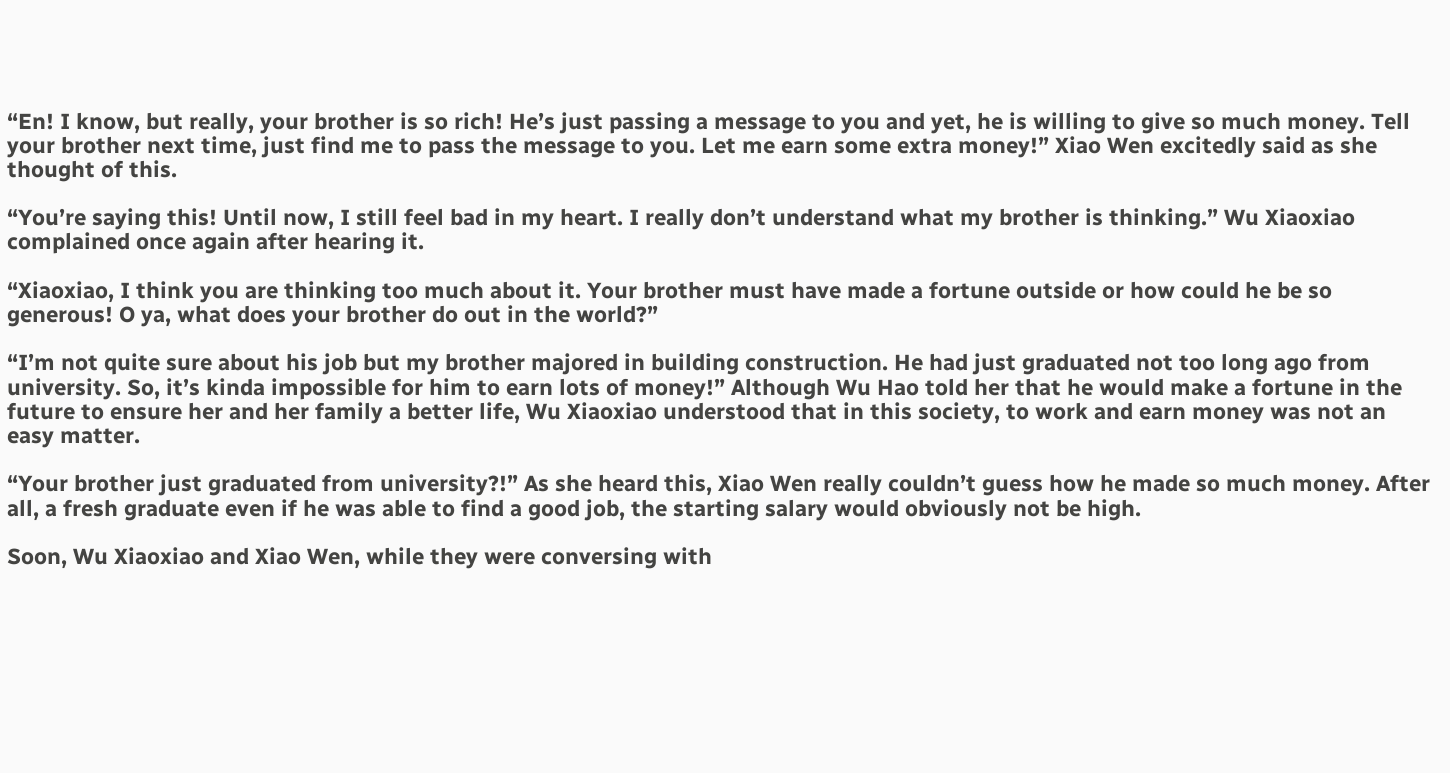“En! I know, but really, your brother is so rich! He’s just passing a message to you and yet, he is willing to give so much money. Tell your brother next time, just find me to pass the message to you. Let me earn some extra money!” Xiao Wen excitedly said as she thought of this.

“You’re saying this! Until now, I still feel bad in my heart. I really don’t understand what my brother is thinking.” Wu Xiaoxiao complained once again after hearing it.

“Xiaoxiao, I think you are thinking too much about it. Your brother must have made a fortune outside or how could he be so generous! O ya, what does your brother do out in the world?”

“I’m not quite sure about his job but my brother majored in building construction. He had just graduated not too long ago from university. So, it’s kinda impossible for him to earn lots of money!” Although Wu Hao told her that he would make a fortune in the future to ensure her and her family a better life, Wu Xiaoxiao understood that in this society, to work and earn money was not an easy matter.

“Your brother just graduated from university?!” As she heard this, Xiao Wen really couldn’t guess how he made so much money. After all, a fresh graduate even if he was able to find a good job, the starting salary would obviously not be high.

Soon, Wu Xiaoxiao and Xiao Wen, while they were conversing with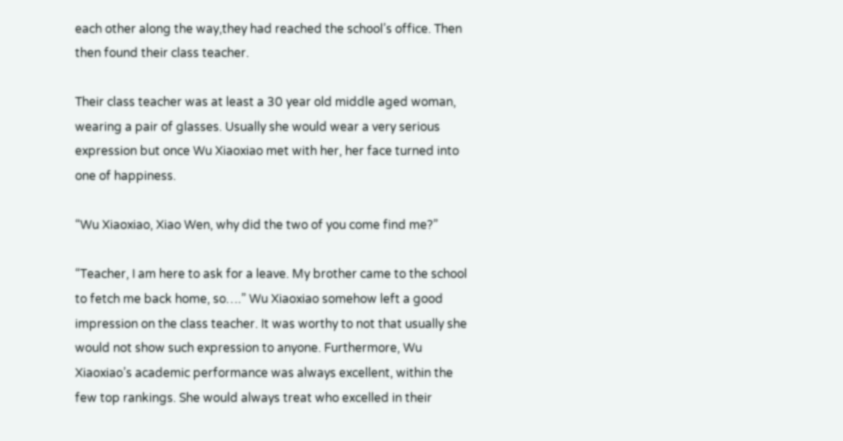each other along the way,they had reached the school’s office. Then then found their class teacher.

Their class teacher was at least a 30 year old middle aged woman, wearing a pair of glasses. Usually she would wear a very serious expression but once Wu Xiaoxiao met with her, her face turned into one of happiness.

“Wu Xiaoxiao, Xiao Wen, why did the two of you come find me?”

“Teacher, I am here to ask for a leave. My brother came to the school to fetch me back home, so….” Wu Xiaoxiao somehow left a good impression on the class teacher. It was worthy to not that usually she would not show such expression to anyone. Furthermore, Wu Xiaoxiao’s academic performance was always excellent, within the few top rankings. She would always treat who excelled in their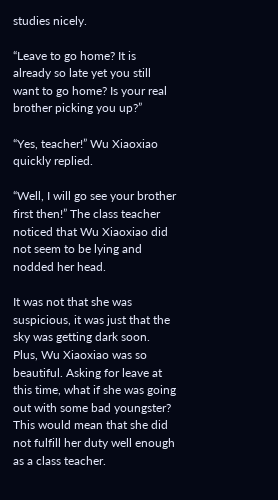studies nicely.

“Leave to go home? It is already so late yet you still want to go home? Is your real brother picking you up?”

“Yes, teacher!” Wu Xiaoxiao quickly replied.

“Well, I will go see your brother first then!” The class teacher noticed that Wu Xiaoxiao did not seem to be lying and nodded her head.

It was not that she was suspicious, it was just that the sky was getting dark soon. Plus, Wu Xiaoxiao was so beautiful. Asking for leave at this time, what if she was going out with some bad youngster? This would mean that she did not fulfill her duty well enough as a class teacher.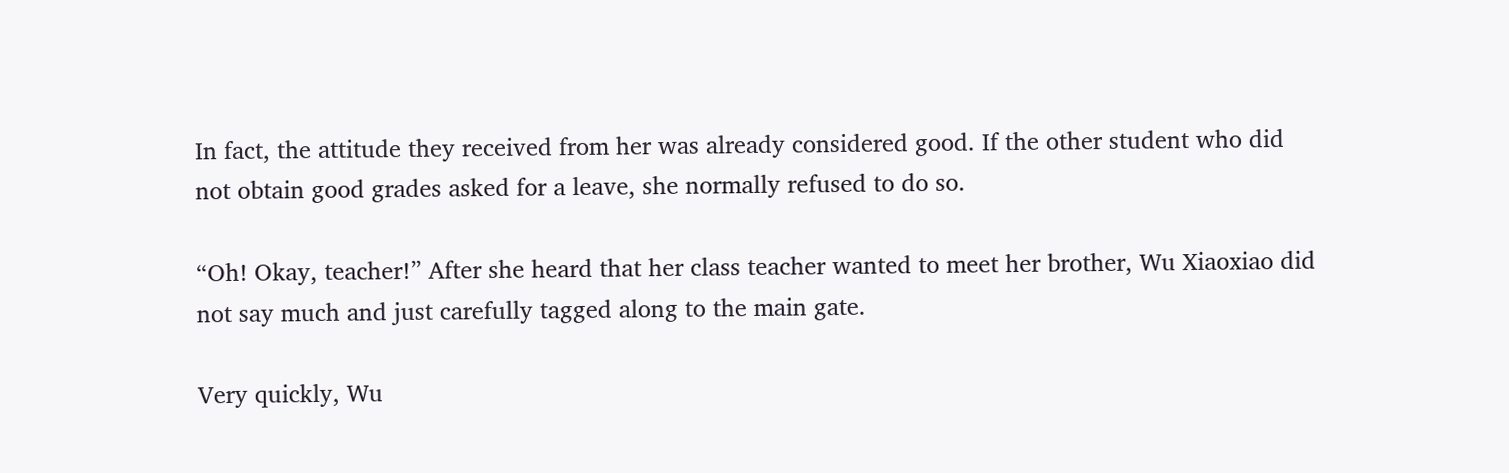In fact, the attitude they received from her was already considered good. If the other student who did not obtain good grades asked for a leave, she normally refused to do so.

“Oh! Okay, teacher!” After she heard that her class teacher wanted to meet her brother, Wu Xiaoxiao did not say much and just carefully tagged along to the main gate.

Very quickly, Wu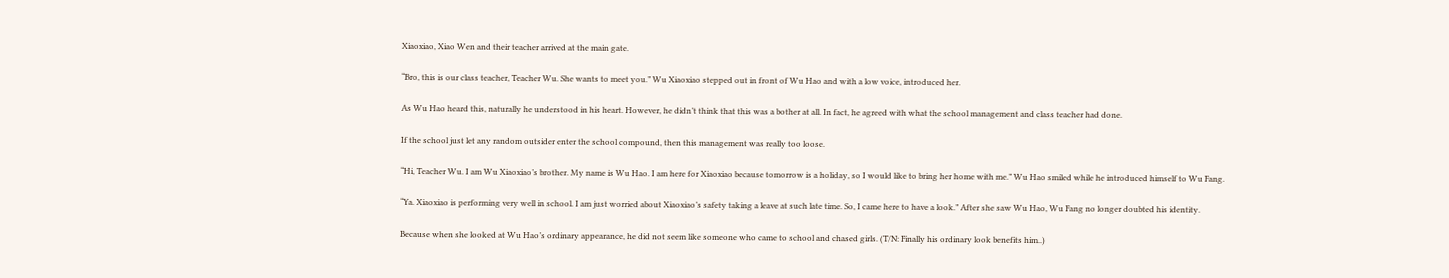Xiaoxiao, Xiao Wen and their teacher arrived at the main gate.

“Bro, this is our class teacher, Teacher Wu. She wants to meet you.” Wu Xiaoxiao stepped out in front of Wu Hao and with a low voice, introduced her.

As Wu Hao heard this, naturally he understood in his heart. However, he didn’t think that this was a bother at all. In fact, he agreed with what the school management and class teacher had done.

If the school just let any random outsider enter the school compound, then this management was really too loose.

“Hi, Teacher Wu. I am Wu Xiaoxiao’s brother. My name is Wu Hao. I am here for Xiaoxiao because tomorrow is a holiday, so I would like to bring her home with me.” Wu Hao smiled while he introduced himself to Wu Fang.

“Ya. Xiaoxiao is performing very well in school. I am just worried about Xiaoxiao’s safety taking a leave at such late time. So, I came here to have a look.” After she saw Wu Hao, Wu Fang no longer doubted his identity.

Because when she looked at Wu Hao’s ordinary appearance, he did not seem like someone who came to school and chased girls. (T/N: Finally his ordinary look benefits him..)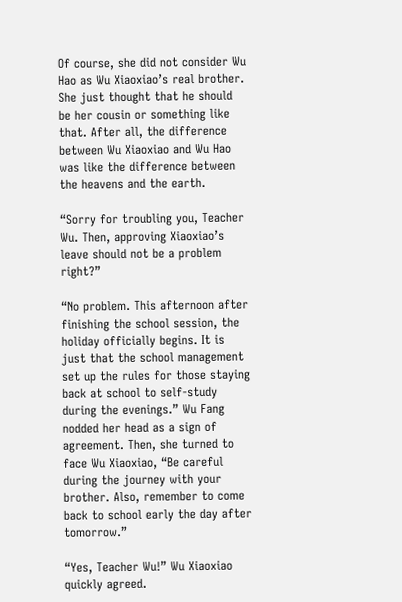Of course, she did not consider Wu Hao as Wu Xiaoxiao’s real brother. She just thought that he should be her cousin or something like that. After all, the difference between Wu Xiaoxiao and Wu Hao was like the difference between the heavens and the earth.

“Sorry for troubling you, Teacher Wu. Then, approving Xiaoxiao’s leave should not be a problem right?”

“No problem. This afternoon after finishing the school session, the holiday officially begins. It is just that the school management set up the rules for those staying back at school to self-study during the evenings.” Wu Fang nodded her head as a sign of agreement. Then, she turned to face Wu Xiaoxiao, “Be careful during the journey with your brother. Also, remember to come back to school early the day after tomorrow.”

“Yes, Teacher Wu!” Wu Xiaoxiao quickly agreed.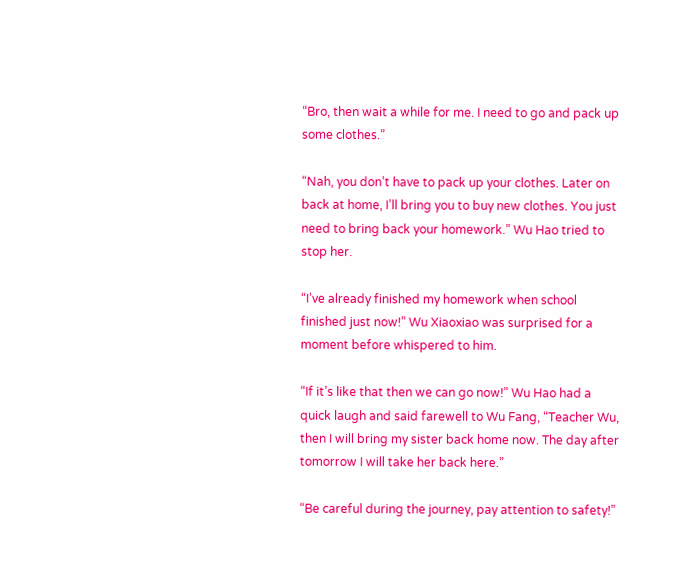“Bro, then wait a while for me. I need to go and pack up some clothes.”

“Nah, you don’t have to pack up your clothes. Later on back at home, I’ll bring you to buy new clothes. You just need to bring back your homework.” Wu Hao tried to stop her.

“I’ve already finished my homework when school finished just now!” Wu Xiaoxiao was surprised for a moment before whispered to him.

“If it’s like that then we can go now!” Wu Hao had a quick laugh and said farewell to Wu Fang, “Teacher Wu, then I will bring my sister back home now. The day after tomorrow I will take her back here.”

“Be careful during the journey, pay attention to safety!”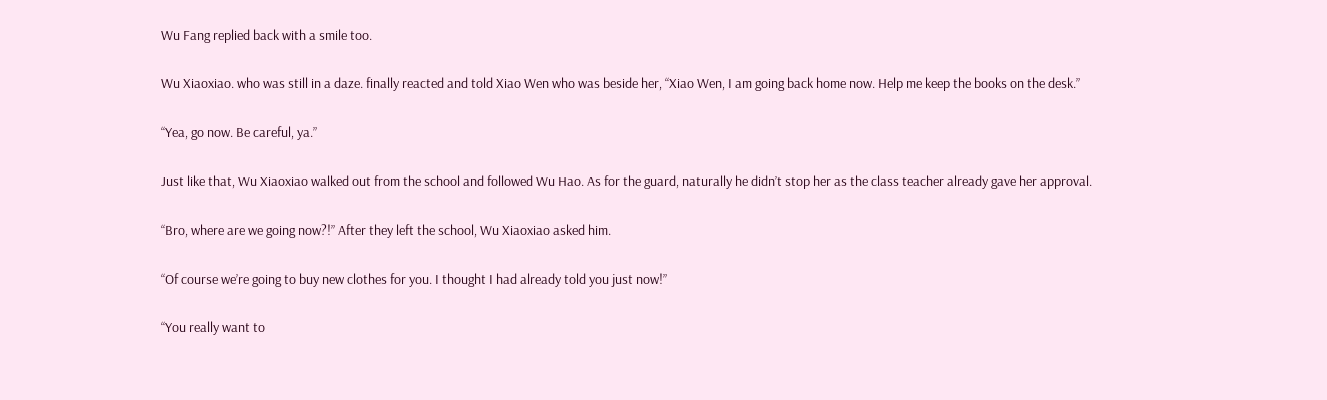Wu Fang replied back with a smile too.

Wu Xiaoxiao. who was still in a daze. finally reacted and told Xiao Wen who was beside her, “Xiao Wen, I am going back home now. Help me keep the books on the desk.”

“Yea, go now. Be careful, ya.”

Just like that, Wu Xiaoxiao walked out from the school and followed Wu Hao. As for the guard, naturally he didn’t stop her as the class teacher already gave her approval.

“Bro, where are we going now?!” After they left the school, Wu Xiaoxiao asked him.

“Of course we’re going to buy new clothes for you. I thought I had already told you just now!”

“You really want to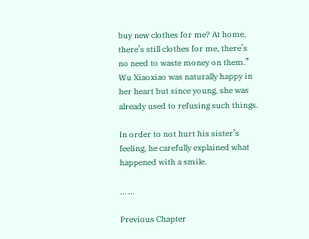buy new clothes for me? At home, there’s still clothes for me, there’s no need to waste money on them.” Wu Xiaoxiao was naturally happy in her heart but since young, she was already used to refusing such things.

In order to not hurt his sister’s feeling, he carefully explained what happened with a smile.

… …

Previous Chapter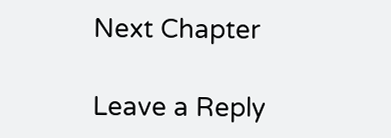Next Chapter

Leave a Reply